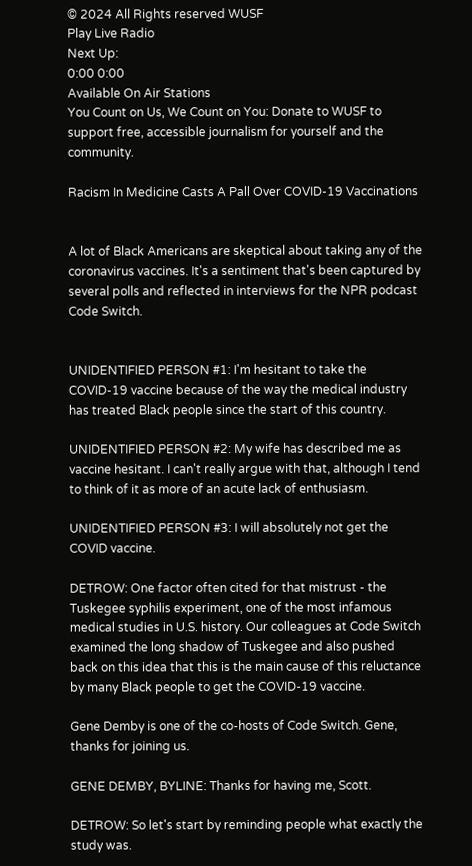© 2024 All Rights reserved WUSF
Play Live Radio
Next Up:
0:00 0:00
Available On Air Stations
You Count on Us, We Count on You: Donate to WUSF to support free, accessible journalism for yourself and the community.

Racism In Medicine Casts A Pall Over COVID-19 Vaccinations


A lot of Black Americans are skeptical about taking any of the coronavirus vaccines. It's a sentiment that's been captured by several polls and reflected in interviews for the NPR podcast Code Switch.


UNIDENTIFIED PERSON #1: I'm hesitant to take the COVID-19 vaccine because of the way the medical industry has treated Black people since the start of this country.

UNIDENTIFIED PERSON #2: My wife has described me as vaccine hesitant. I can't really argue with that, although I tend to think of it as more of an acute lack of enthusiasm.

UNIDENTIFIED PERSON #3: I will absolutely not get the COVID vaccine.

DETROW: One factor often cited for that mistrust - the Tuskegee syphilis experiment, one of the most infamous medical studies in U.S. history. Our colleagues at Code Switch examined the long shadow of Tuskegee and also pushed back on this idea that this is the main cause of this reluctance by many Black people to get the COVID-19 vaccine.

Gene Demby is one of the co-hosts of Code Switch. Gene, thanks for joining us.

GENE DEMBY, BYLINE: Thanks for having me, Scott.

DETROW: So let's start by reminding people what exactly the study was.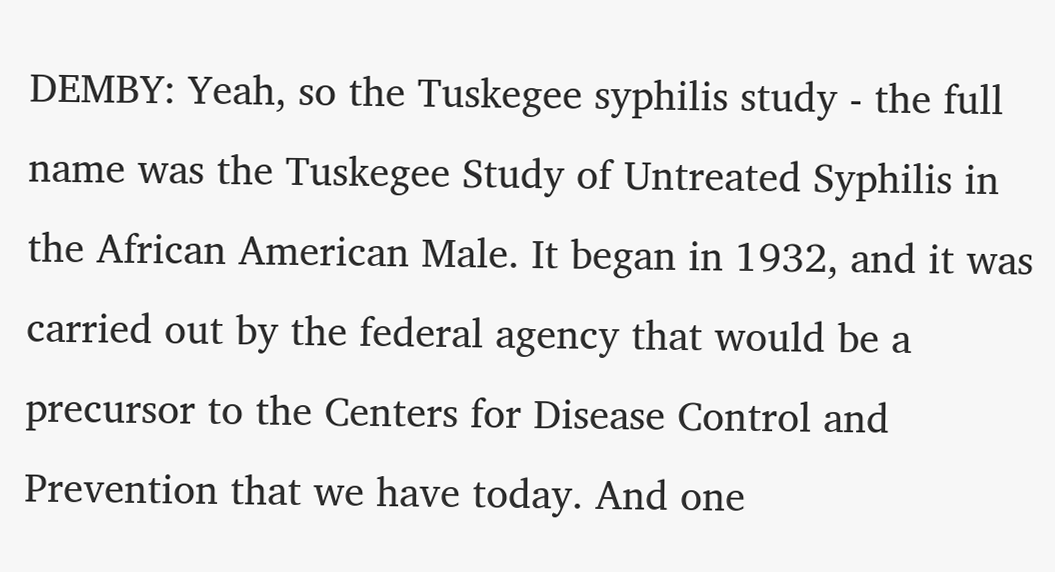DEMBY: Yeah, so the Tuskegee syphilis study - the full name was the Tuskegee Study of Untreated Syphilis in the African American Male. It began in 1932, and it was carried out by the federal agency that would be a precursor to the Centers for Disease Control and Prevention that we have today. And one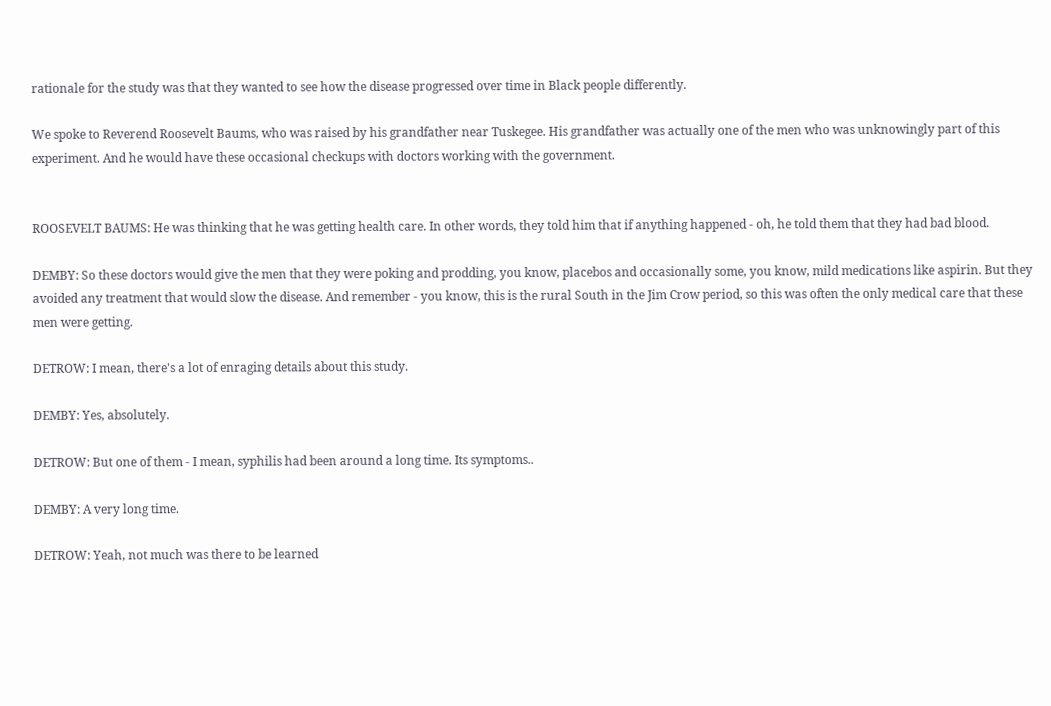rationale for the study was that they wanted to see how the disease progressed over time in Black people differently.

We spoke to Reverend Roosevelt Baums, who was raised by his grandfather near Tuskegee. His grandfather was actually one of the men who was unknowingly part of this experiment. And he would have these occasional checkups with doctors working with the government.


ROOSEVELT BAUMS: He was thinking that he was getting health care. In other words, they told him that if anything happened - oh, he told them that they had bad blood.

DEMBY: So these doctors would give the men that they were poking and prodding, you know, placebos and occasionally some, you know, mild medications like aspirin. But they avoided any treatment that would slow the disease. And remember - you know, this is the rural South in the Jim Crow period, so this was often the only medical care that these men were getting.

DETROW: I mean, there's a lot of enraging details about this study.

DEMBY: Yes, absolutely.

DETROW: But one of them - I mean, syphilis had been around a long time. Its symptoms..

DEMBY: A very long time.

DETROW: Yeah, not much was there to be learned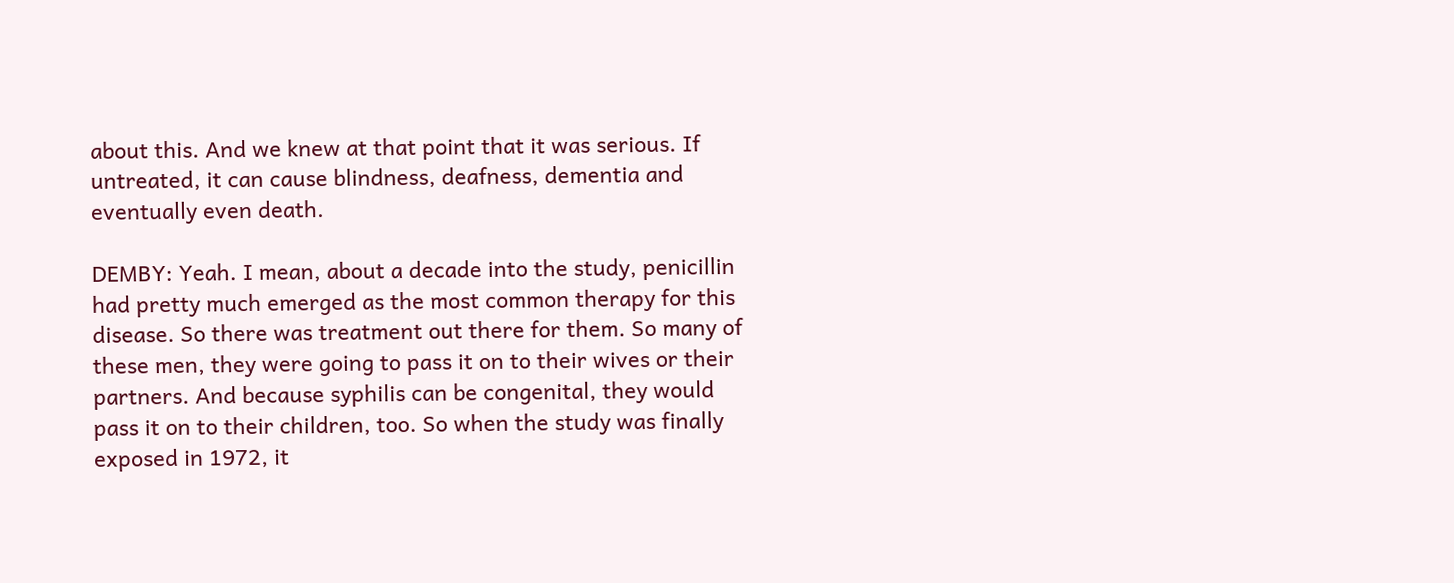about this. And we knew at that point that it was serious. If untreated, it can cause blindness, deafness, dementia and eventually even death.

DEMBY: Yeah. I mean, about a decade into the study, penicillin had pretty much emerged as the most common therapy for this disease. So there was treatment out there for them. So many of these men, they were going to pass it on to their wives or their partners. And because syphilis can be congenital, they would pass it on to their children, too. So when the study was finally exposed in 1972, it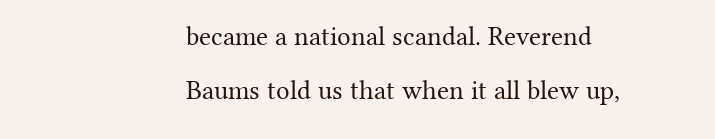became a national scandal. Reverend Baums told us that when it all blew up,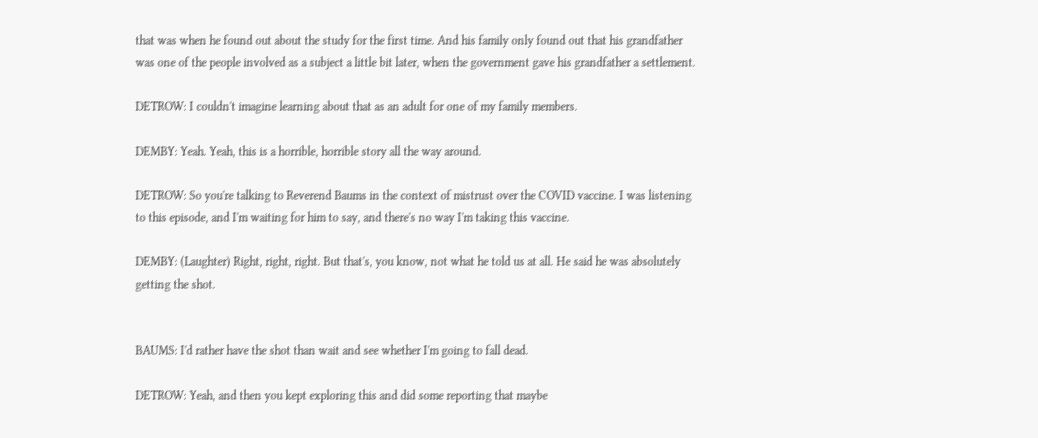that was when he found out about the study for the first time. And his family only found out that his grandfather was one of the people involved as a subject a little bit later, when the government gave his grandfather a settlement.

DETROW: I couldn't imagine learning about that as an adult for one of my family members.

DEMBY: Yeah. Yeah, this is a horrible, horrible story all the way around.

DETROW: So you're talking to Reverend Baums in the context of mistrust over the COVID vaccine. I was listening to this episode, and I'm waiting for him to say, and there's no way I'm taking this vaccine.

DEMBY: (Laughter) Right, right, right. But that's, you know, not what he told us at all. He said he was absolutely getting the shot.


BAUMS: I'd rather have the shot than wait and see whether I'm going to fall dead.

DETROW: Yeah, and then you kept exploring this and did some reporting that maybe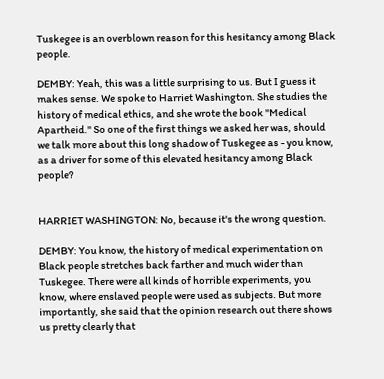Tuskegee is an overblown reason for this hesitancy among Black people.

DEMBY: Yeah, this was a little surprising to us. But I guess it makes sense. We spoke to Harriet Washington. She studies the history of medical ethics, and she wrote the book "Medical Apartheid." So one of the first things we asked her was, should we talk more about this long shadow of Tuskegee as - you know, as a driver for some of this elevated hesitancy among Black people?


HARRIET WASHINGTON: No, because it's the wrong question.

DEMBY: You know, the history of medical experimentation on Black people stretches back farther and much wider than Tuskegee. There were all kinds of horrible experiments, you know, where enslaved people were used as subjects. But more importantly, she said that the opinion research out there shows us pretty clearly that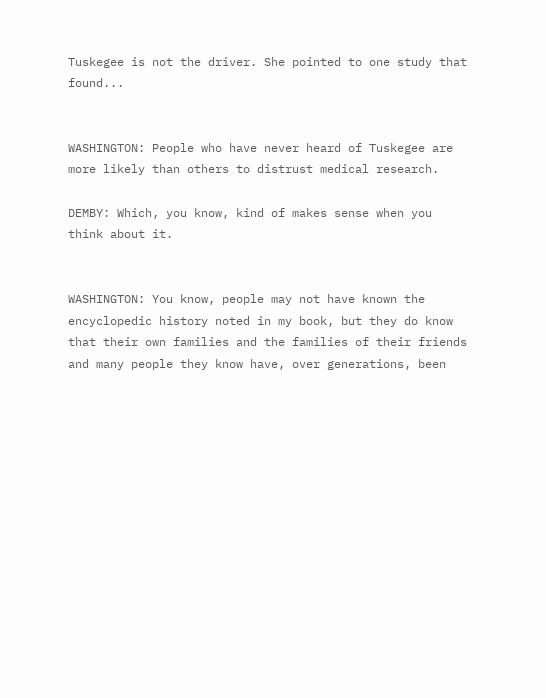Tuskegee is not the driver. She pointed to one study that found...


WASHINGTON: People who have never heard of Tuskegee are more likely than others to distrust medical research.

DEMBY: Which, you know, kind of makes sense when you think about it.


WASHINGTON: You know, people may not have known the encyclopedic history noted in my book, but they do know that their own families and the families of their friends and many people they know have, over generations, been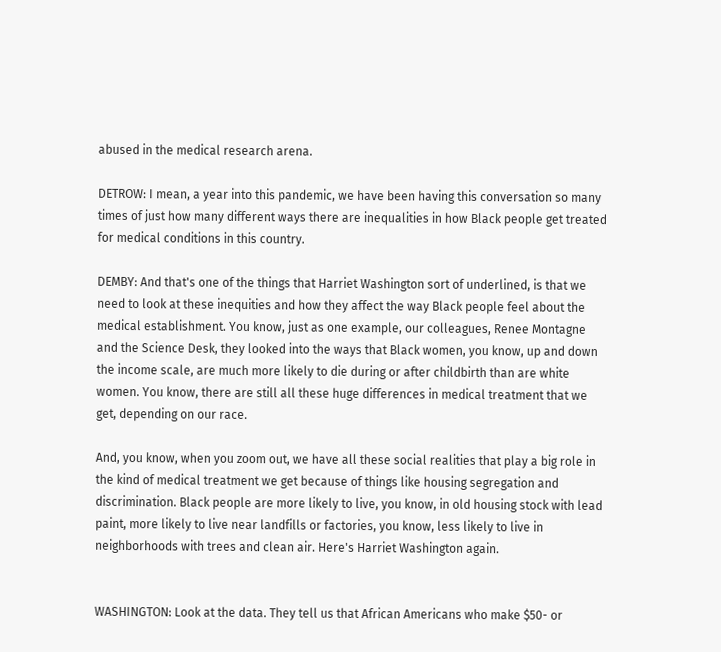abused in the medical research arena.

DETROW: I mean, a year into this pandemic, we have been having this conversation so many times of just how many different ways there are inequalities in how Black people get treated for medical conditions in this country.

DEMBY: And that's one of the things that Harriet Washington sort of underlined, is that we need to look at these inequities and how they affect the way Black people feel about the medical establishment. You know, just as one example, our colleagues, Renee Montagne and the Science Desk, they looked into the ways that Black women, you know, up and down the income scale, are much more likely to die during or after childbirth than are white women. You know, there are still all these huge differences in medical treatment that we get, depending on our race.

And, you know, when you zoom out, we have all these social realities that play a big role in the kind of medical treatment we get because of things like housing segregation and discrimination. Black people are more likely to live, you know, in old housing stock with lead paint, more likely to live near landfills or factories, you know, less likely to live in neighborhoods with trees and clean air. Here's Harriet Washington again.


WASHINGTON: Look at the data. They tell us that African Americans who make $50- or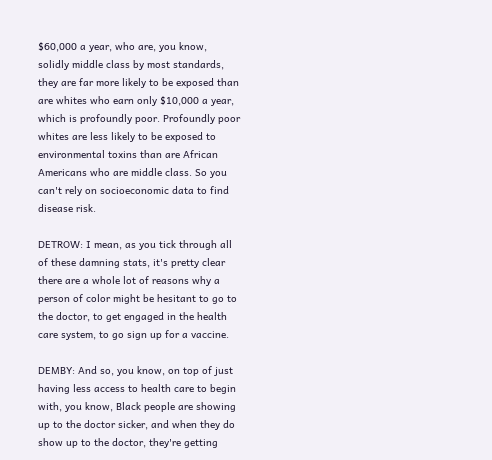$60,000 a year, who are, you know, solidly middle class by most standards, they are far more likely to be exposed than are whites who earn only $10,000 a year, which is profoundly poor. Profoundly poor whites are less likely to be exposed to environmental toxins than are African Americans who are middle class. So you can't rely on socioeconomic data to find disease risk.

DETROW: I mean, as you tick through all of these damning stats, it's pretty clear there are a whole lot of reasons why a person of color might be hesitant to go to the doctor, to get engaged in the health care system, to go sign up for a vaccine.

DEMBY: And so, you know, on top of just having less access to health care to begin with, you know, Black people are showing up to the doctor sicker, and when they do show up to the doctor, they're getting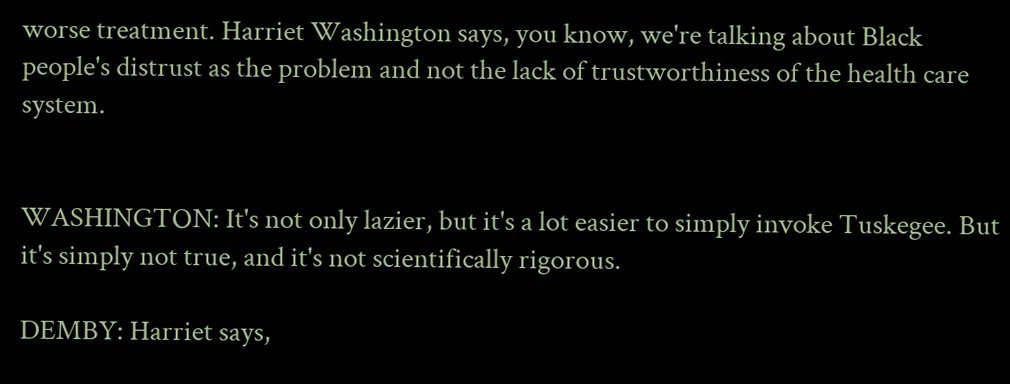worse treatment. Harriet Washington says, you know, we're talking about Black people's distrust as the problem and not the lack of trustworthiness of the health care system.


WASHINGTON: It's not only lazier, but it's a lot easier to simply invoke Tuskegee. But it's simply not true, and it's not scientifically rigorous.

DEMBY: Harriet says,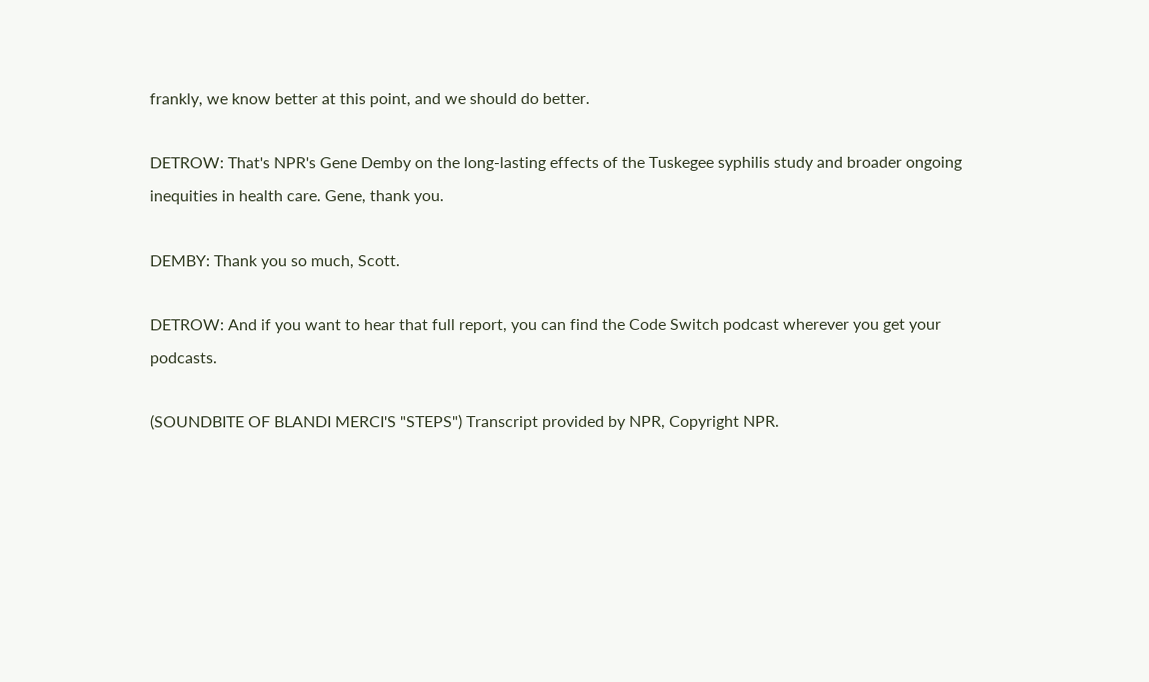frankly, we know better at this point, and we should do better.

DETROW: That's NPR's Gene Demby on the long-lasting effects of the Tuskegee syphilis study and broader ongoing inequities in health care. Gene, thank you.

DEMBY: Thank you so much, Scott.

DETROW: And if you want to hear that full report, you can find the Code Switch podcast wherever you get your podcasts.

(SOUNDBITE OF BLANDI MERCI'S "STEPS") Transcript provided by NPR, Copyright NPR.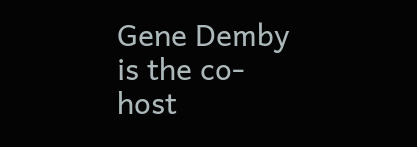Gene Demby is the co-host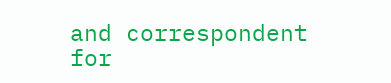and correspondent for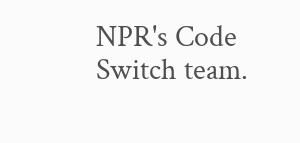NPR's Code Switch team.